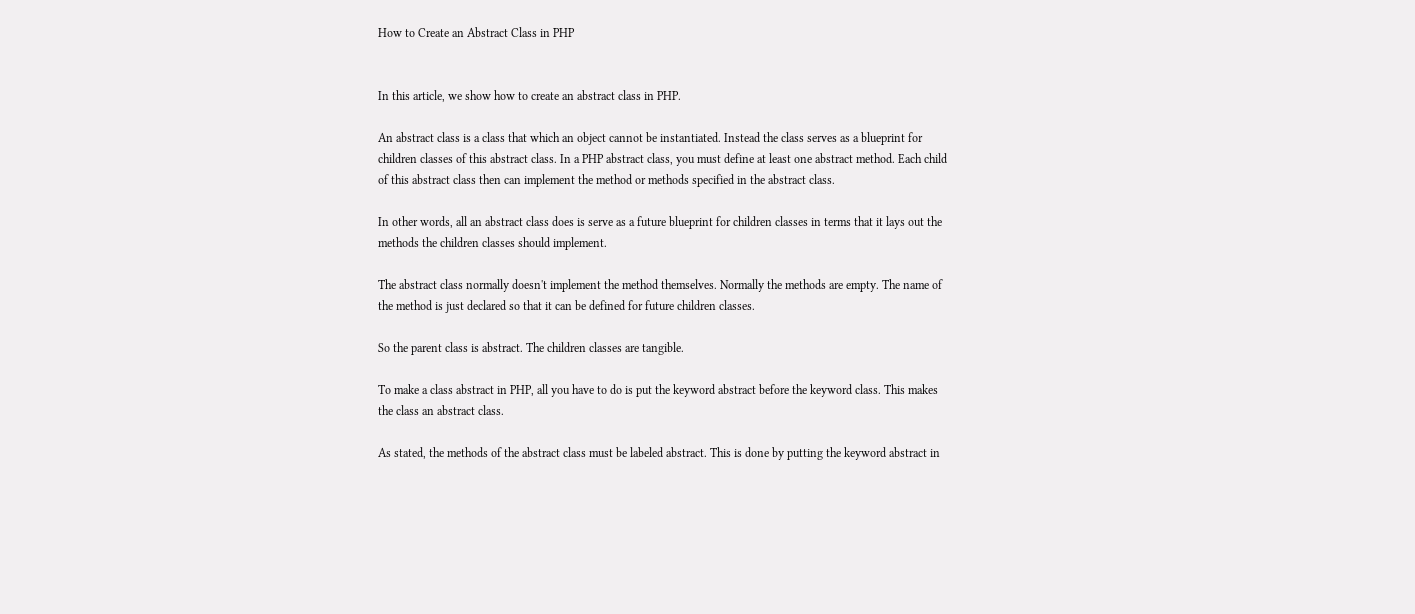How to Create an Abstract Class in PHP


In this article, we show how to create an abstract class in PHP.

An abstract class is a class that which an object cannot be instantiated. Instead the class serves as a blueprint for children classes of this abstract class. In a PHP abstract class, you must define at least one abstract method. Each child of this abstract class then can implement the method or methods specified in the abstract class.

In other words, all an abstract class does is serve as a future blueprint for children classes in terms that it lays out the methods the children classes should implement.

The abstract class normally doesn't implement the method themselves. Normally the methods are empty. The name of the method is just declared so that it can be defined for future children classes.

So the parent class is abstract. The children classes are tangible.

To make a class abstract in PHP, all you have to do is put the keyword abstract before the keyword class. This makes the class an abstract class.

As stated, the methods of the abstract class must be labeled abstract. This is done by putting the keyword abstract in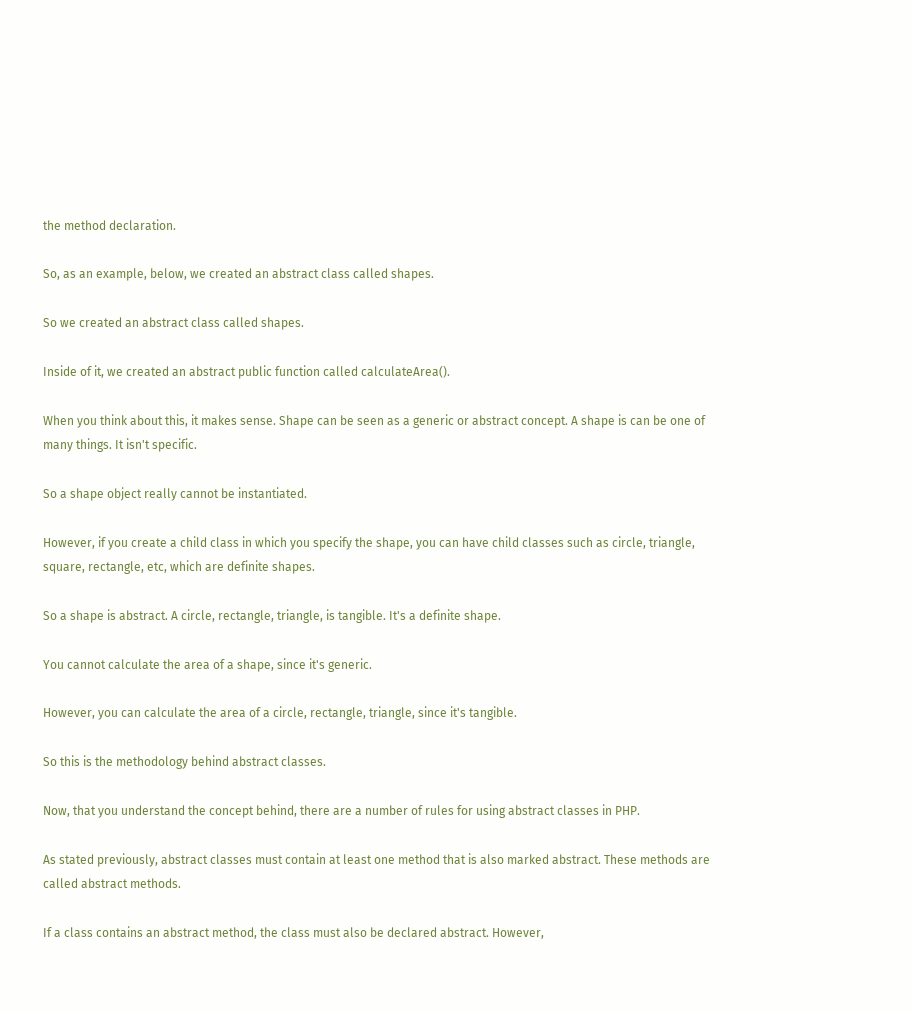the method declaration.

So, as an example, below, we created an abstract class called shapes.

So we created an abstract class called shapes.

Inside of it, we created an abstract public function called calculateArea().

When you think about this, it makes sense. Shape can be seen as a generic or abstract concept. A shape is can be one of many things. It isn't specific.

So a shape object really cannot be instantiated.

However, if you create a child class in which you specify the shape, you can have child classes such as circle, triangle, square, rectangle, etc, which are definite shapes.

So a shape is abstract. A circle, rectangle, triangle, is tangible. It's a definite shape.

You cannot calculate the area of a shape, since it's generic.

However, you can calculate the area of a circle, rectangle, triangle, since it's tangible.

So this is the methodology behind abstract classes.

Now, that you understand the concept behind, there are a number of rules for using abstract classes in PHP.

As stated previously, abstract classes must contain at least one method that is also marked abstract. These methods are called abstract methods.

If a class contains an abstract method, the class must also be declared abstract. However,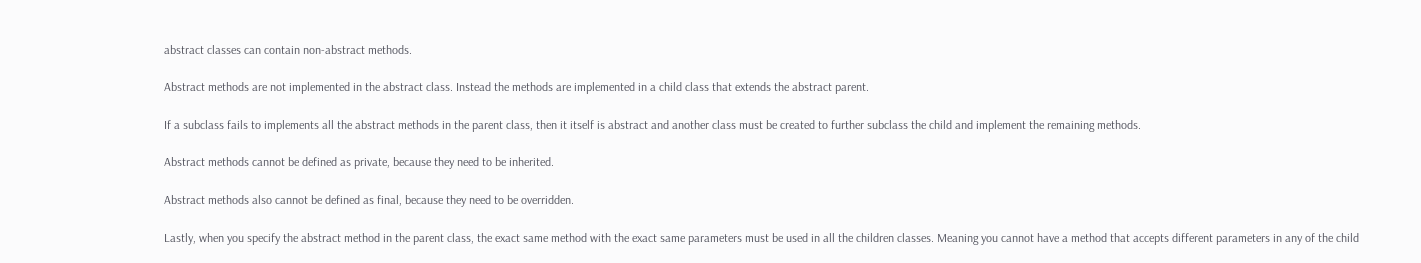abstract classes can contain non-abstract methods.

Abstract methods are not implemented in the abstract class. Instead the methods are implemented in a child class that extends the abstract parent.

If a subclass fails to implements all the abstract methods in the parent class, then it itself is abstract and another class must be created to further subclass the child and implement the remaining methods.

Abstract methods cannot be defined as private, because they need to be inherited.

Abstract methods also cannot be defined as final, because they need to be overridden.

Lastly, when you specify the abstract method in the parent class, the exact same method with the exact same parameters must be used in all the children classes. Meaning you cannot have a method that accepts different parameters in any of the child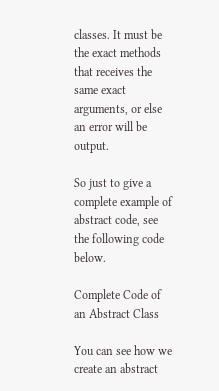classes. It must be the exact methods that receives the same exact arguments, or else an error will be output.

So just to give a complete example of abstract code, see the following code below.

Complete Code of an Abstract Class

You can see how we create an abstract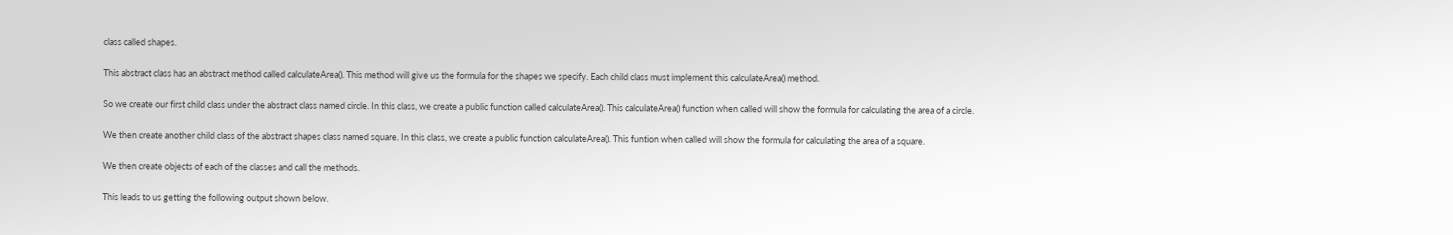class called shapes.

This abstract class has an abstract method called calculateArea(). This method will give us the formula for the shapes we specify. Each child class must implement this calculateArea() method.

So we create our first child class under the abstract class named circle. In this class, we create a public function called calculateArea(). This calculateArea() function when called will show the formula for calculating the area of a circle.

We then create another child class of the abstract shapes class named square. In this class, we create a public function calculateArea(). This funtion when called will show the formula for calculating the area of a square.

We then create objects of each of the classes and call the methods.

This leads to us getting the following output shown below.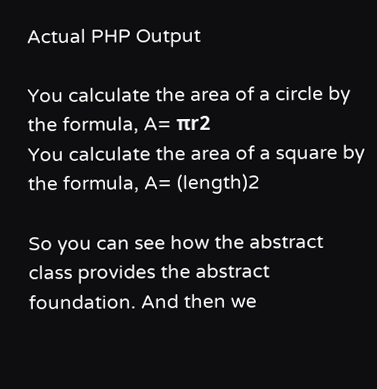Actual PHP Output

You calculate the area of a circle by the formula, A= πr2
You calculate the area of a square by the formula, A= (length)2

So you can see how the abstract class provides the abstract foundation. And then we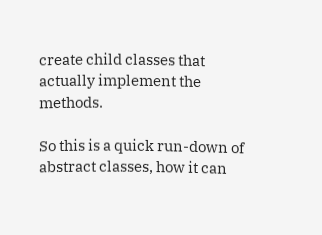create child classes that actually implement the methods.

So this is a quick run-down of abstract classes, how it can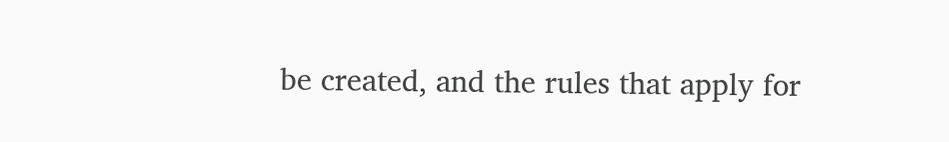be created, and the rules that apply for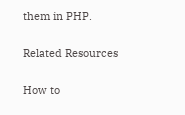them in PHP.

Related Resources

How to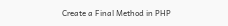Create a Final Method in PHP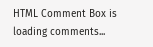HTML Comment Box is loading comments...